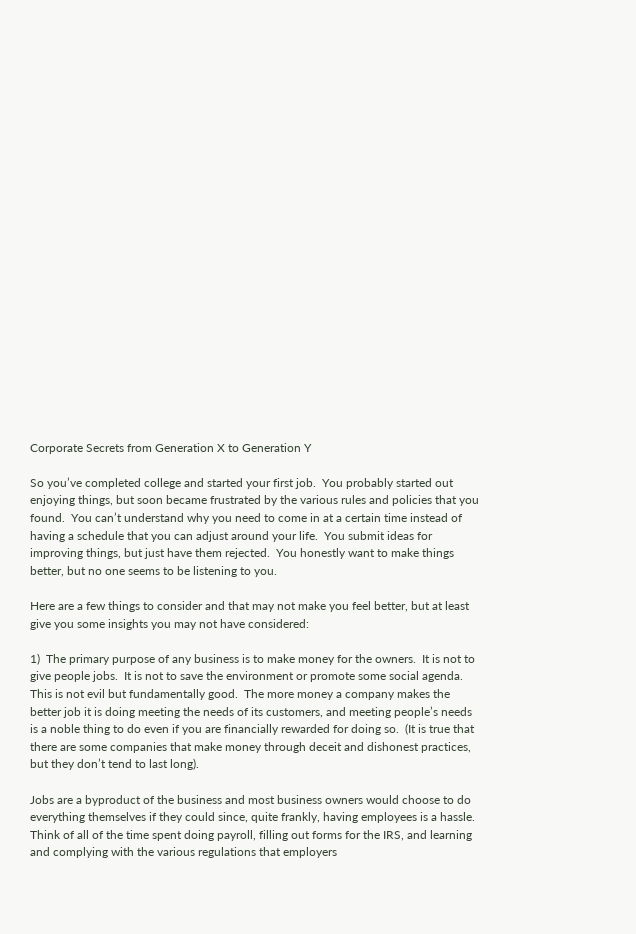Corporate Secrets from Generation X to Generation Y

So you’ve completed college and started your first job.  You probably started out enjoying things, but soon became frustrated by the various rules and policies that you found.  You can’t understand why you need to come in at a certain time instead of having a schedule that you can adjust around your life.  You submit ideas for improving things, but just have them rejected.  You honestly want to make things better, but no one seems to be listening to you.

Here are a few things to consider and that may not make you feel better, but at least give you some insights you may not have considered:

1)  The primary purpose of any business is to make money for the owners.  It is not to give people jobs.  It is not to save the environment or promote some social agenda.  This is not evil but fundamentally good.  The more money a company makes the better job it is doing meeting the needs of its customers, and meeting people’s needs is a noble thing to do even if you are financially rewarded for doing so.  (It is true that there are some companies that make money through deceit and dishonest practices, but they don’t tend to last long).

Jobs are a byproduct of the business and most business owners would choose to do everything themselves if they could since, quite frankly, having employees is a hassle.  Think of all of the time spent doing payroll, filling out forms for the IRS, and learning and complying with the various regulations that employers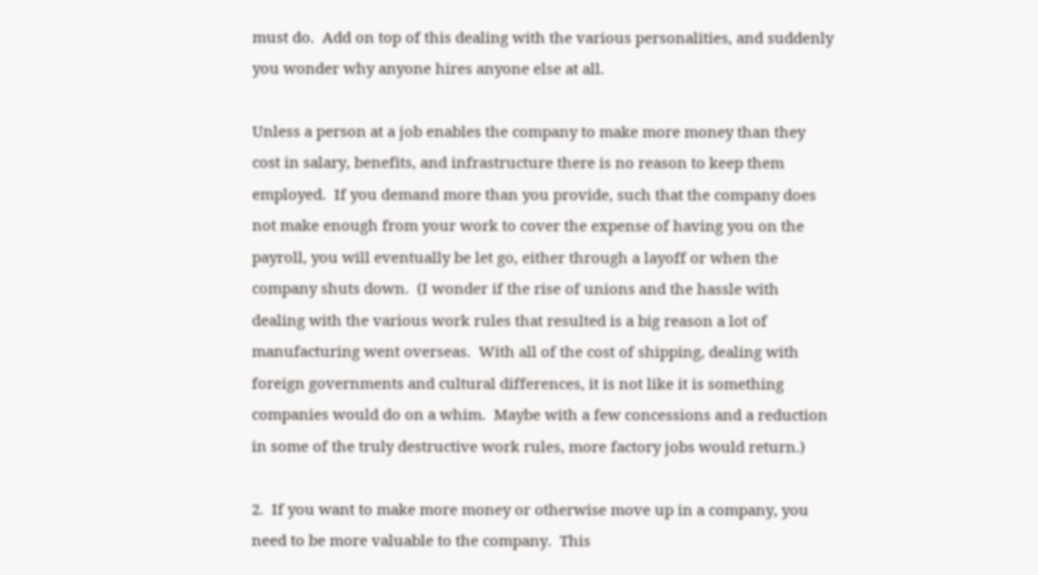must do.  Add on top of this dealing with the various personalities, and suddenly you wonder why anyone hires anyone else at all.

Unless a person at a job enables the company to make more money than they cost in salary, benefits, and infrastructure there is no reason to keep them employed.  If you demand more than you provide, such that the company does not make enough from your work to cover the expense of having you on the payroll, you will eventually be let go, either through a layoff or when the company shuts down.  (I wonder if the rise of unions and the hassle with dealing with the various work rules that resulted is a big reason a lot of manufacturing went overseas.  With all of the cost of shipping, dealing with foreign governments and cultural differences, it is not like it is something companies would do on a whim.  Maybe with a few concessions and a reduction in some of the truly destructive work rules, more factory jobs would return.)

2.  If you want to make more money or otherwise move up in a company, you need to be more valuable to the company.  This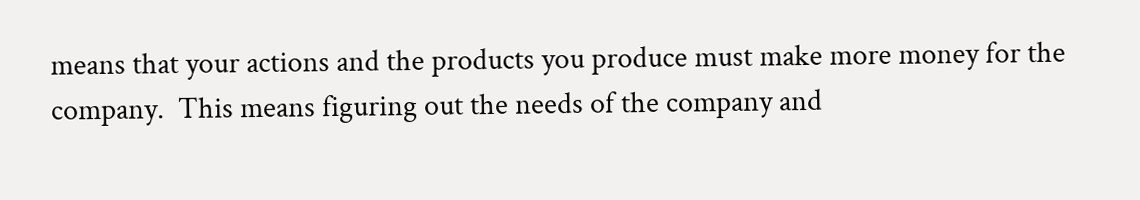means that your actions and the products you produce must make more money for the company.  This means figuring out the needs of the company and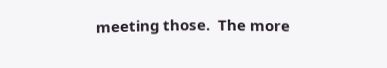meeting those.  The more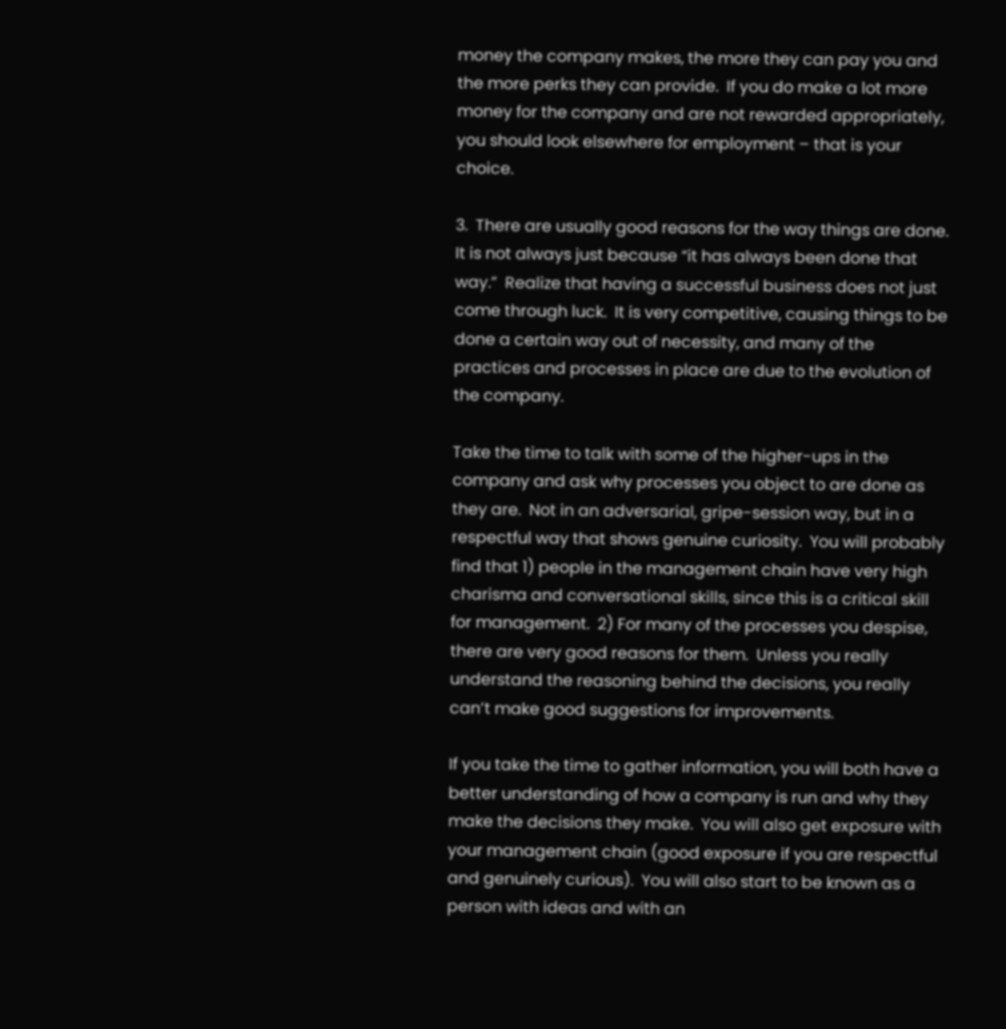money the company makes, the more they can pay you and the more perks they can provide.  If you do make a lot more money for the company and are not rewarded appropriately, you should look elsewhere for employment – that is your choice.

3.  There are usually good reasons for the way things are done.  It is not always just because “it has always been done that way.”  Realize that having a successful business does not just come through luck.  It is very competitive, causing things to be done a certain way out of necessity, and many of the practices and processes in place are due to the evolution of the company.

Take the time to talk with some of the higher-ups in the company and ask why processes you object to are done as they are.  Not in an adversarial, gripe-session way, but in a respectful way that shows genuine curiosity.  You will probably find that 1) people in the management chain have very high charisma and conversational skills, since this is a critical skill for management.  2) For many of the processes you despise, there are very good reasons for them.  Unless you really understand the reasoning behind the decisions, you really can’t make good suggestions for improvements.

If you take the time to gather information, you will both have a better understanding of how a company is run and why they make the decisions they make.  You will also get exposure with your management chain (good exposure if you are respectful and genuinely curious).  You will also start to be known as a person with ideas and with an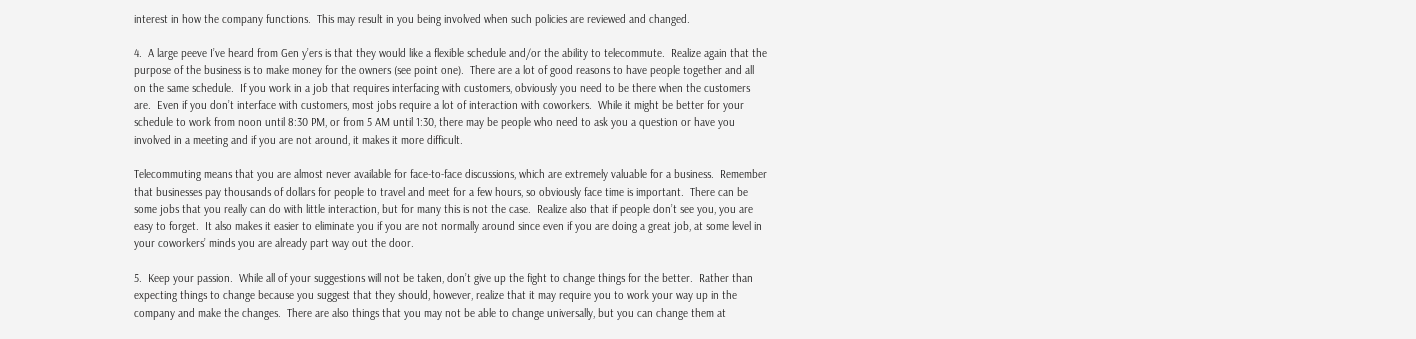interest in how the company functions.  This may result in you being involved when such policies are reviewed and changed.

4.  A large peeve I’ve heard from Gen y’ers is that they would like a flexible schedule and/or the ability to telecommute.  Realize again that the purpose of the business is to make money for the owners (see point one).  There are a lot of good reasons to have people together and all on the same schedule.  If you work in a job that requires interfacing with customers, obviously you need to be there when the customers are.  Even if you don’t interface with customers, most jobs require a lot of interaction with coworkers.  While it might be better for your schedule to work from noon until 8:30 PM, or from 5 AM until 1:30, there may be people who need to ask you a question or have you involved in a meeting and if you are not around, it makes it more difficult.

Telecommuting means that you are almost never available for face-to-face discussions, which are extremely valuable for a business.  Remember that businesses pay thousands of dollars for people to travel and meet for a few hours, so obviously face time is important.  There can be some jobs that you really can do with little interaction, but for many this is not the case.  Realize also that if people don’t see you, you are easy to forget.  It also makes it easier to eliminate you if you are not normally around since even if you are doing a great job, at some level in your coworkers’ minds you are already part way out the door.

5.  Keep your passion.  While all of your suggestions will not be taken, don’t give up the fight to change things for the better.  Rather than expecting things to change because you suggest that they should, however, realize that it may require you to work your way up in the company and make the changes.  There are also things that you may not be able to change universally, but you can change them at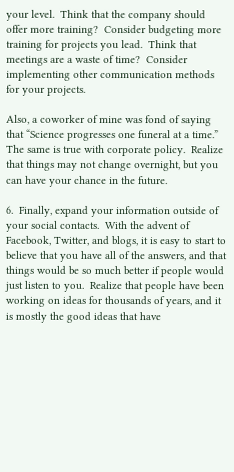your level.  Think that the company should offer more training?  Consider budgeting more training for projects you lead.  Think that meetings are a waste of time?  Consider implementing other communication methods for your projects.

Also, a coworker of mine was fond of saying that “Science progresses one funeral at a time.”  The same is true with corporate policy.  Realize that things may not change overnight, but you can have your chance in the future.

6.  Finally, expand your information outside of your social contacts.  With the advent of Facebook, Twitter, and blogs, it is easy to start to believe that you have all of the answers, and that things would be so much better if people would just listen to you.  Realize that people have been working on ideas for thousands of years, and it is mostly the good ideas that have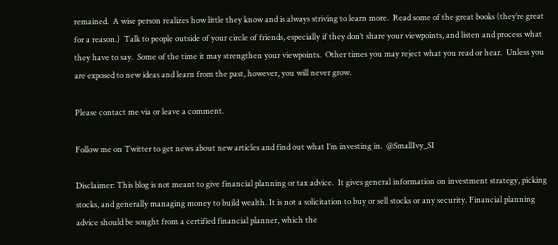remained.  A wise person realizes how little they know and is always striving to learn more.  Read some of the great books (they’re great for a reason.)  Talk to people outside of your circle of friends, especially if they don’t share your viewpoints, and listen and process what they have to say.  Some of the time it may strengthen your viewpoints.  Other times you may reject what you read or hear.  Unless you are exposed to new ideas and learn from the past, however, you will never grow.

Please contact me via or leave a comment.

Follow me on Twitter to get news about new articles and find out what I’m investing in.  @SmallIvy_SI

Disclaimer: This blog is not meant to give financial planning or tax advice.  It gives general information on investment strategy, picking stocks, and generally managing money to build wealth. It is not a solicitation to buy or sell stocks or any security. Financial planning advice should be sought from a certified financial planner, which the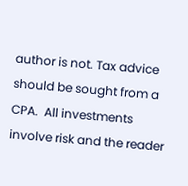author is not. Tax advice should be sought from a CPA.  All investments involve risk and the reader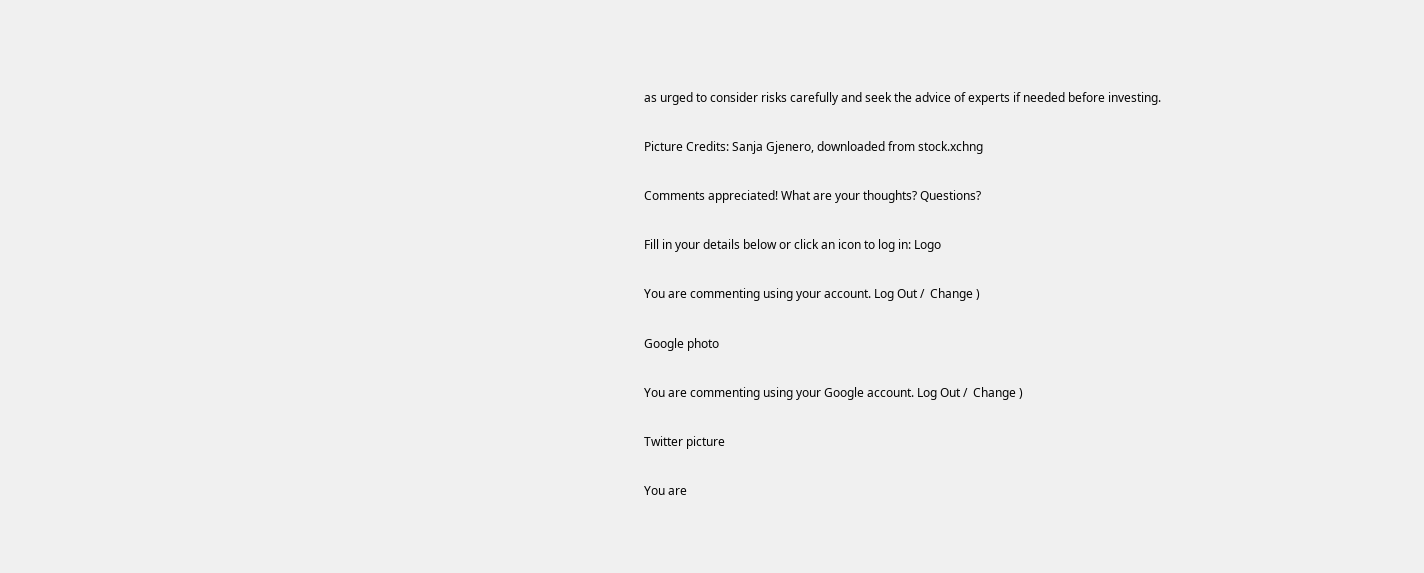as urged to consider risks carefully and seek the advice of experts if needed before investing.

Picture Credits: Sanja Gjenero, downloaded from stock.xchng

Comments appreciated! What are your thoughts? Questions?

Fill in your details below or click an icon to log in: Logo

You are commenting using your account. Log Out /  Change )

Google photo

You are commenting using your Google account. Log Out /  Change )

Twitter picture

You are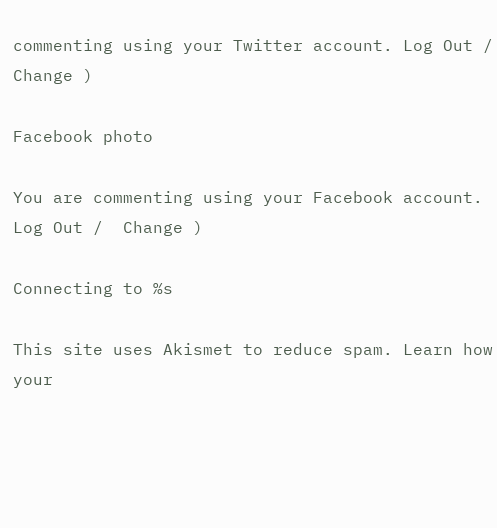commenting using your Twitter account. Log Out /  Change )

Facebook photo

You are commenting using your Facebook account. Log Out /  Change )

Connecting to %s

This site uses Akismet to reduce spam. Learn how your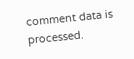comment data is processed.